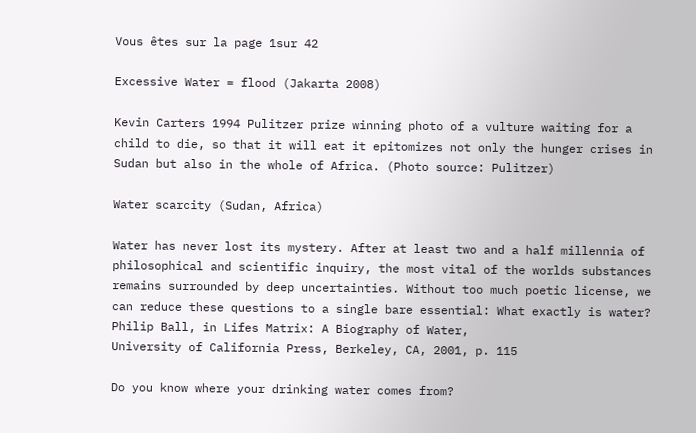Vous êtes sur la page 1sur 42

Excessive Water = flood (Jakarta 2008)

Kevin Carters 1994 Pulitzer prize winning photo of a vulture waiting for a child to die, so that it will eat it epitomizes not only the hunger crises in Sudan but also in the whole of Africa. (Photo source: Pulitzer)

Water scarcity (Sudan, Africa)

Water has never lost its mystery. After at least two and a half millennia of philosophical and scientific inquiry, the most vital of the worlds substances remains surrounded by deep uncertainties. Without too much poetic license, we can reduce these questions to a single bare essential: What exactly is water?
Philip Ball, in Lifes Matrix: A Biography of Water,
University of California Press, Berkeley, CA, 2001, p. 115

Do you know where your drinking water comes from?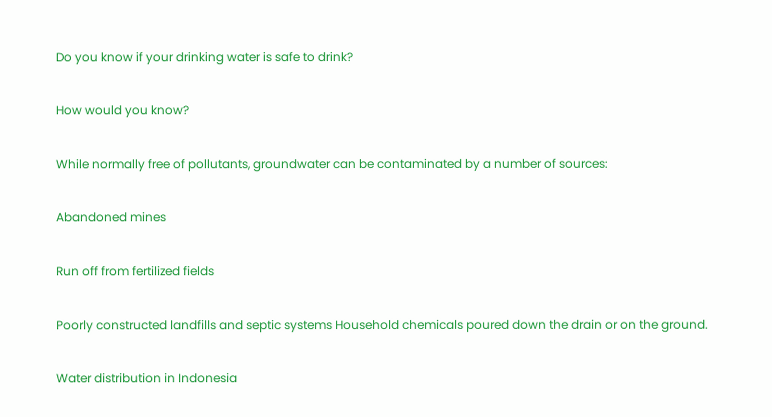Do you know if your drinking water is safe to drink?

How would you know?

While normally free of pollutants, groundwater can be contaminated by a number of sources:

Abandoned mines

Run off from fertilized fields

Poorly constructed landfills and septic systems Household chemicals poured down the drain or on the ground.

Water distribution in Indonesia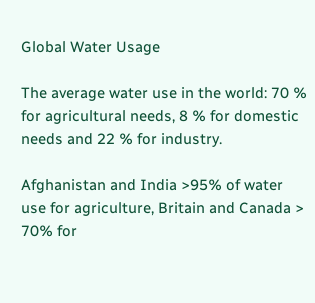Global Water Usage

The average water use in the world: 70 % for agricultural needs, 8 % for domestic needs and 22 % for industry.

Afghanistan and India >95% of water use for agriculture, Britain and Canada > 70% for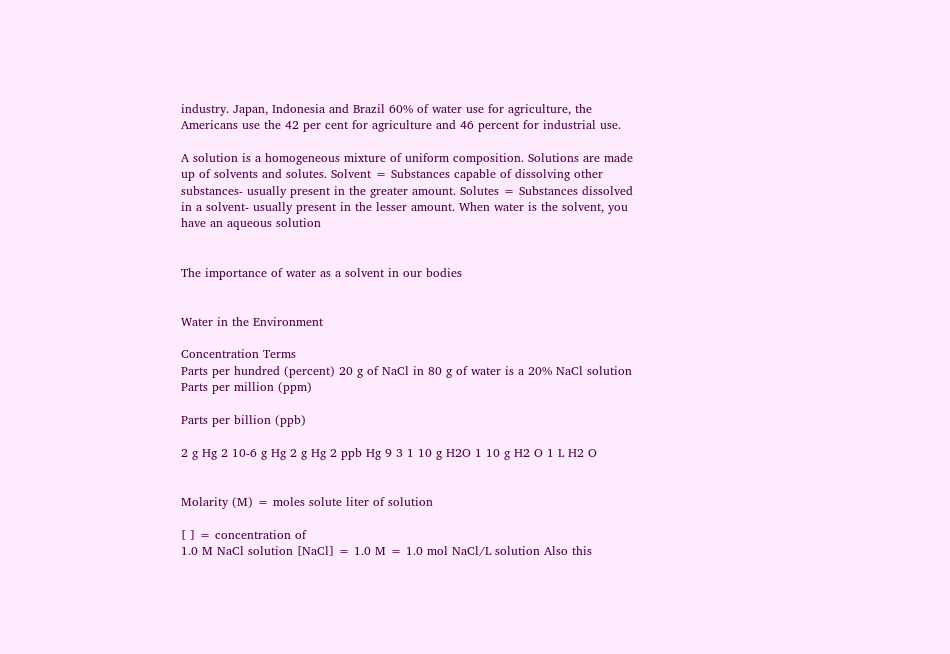industry. Japan, Indonesia and Brazil 60% of water use for agriculture, the Americans use the 42 per cent for agriculture and 46 percent for industrial use.

A solution is a homogeneous mixture of uniform composition. Solutions are made up of solvents and solutes. Solvent = Substances capable of dissolving other substances- usually present in the greater amount. Solutes = Substances dissolved in a solvent- usually present in the lesser amount. When water is the solvent, you have an aqueous solution


The importance of water as a solvent in our bodies


Water in the Environment

Concentration Terms
Parts per hundred (percent) 20 g of NaCl in 80 g of water is a 20% NaCl solution Parts per million (ppm)

Parts per billion (ppb)

2 g Hg 2 10-6 g Hg 2 g Hg 2 ppb Hg 9 3 1 10 g H2O 1 10 g H2 O 1 L H2 O


Molarity (M) = moles solute liter of solution

[ ] = concentration of
1.0 M NaCl solution [NaCl] = 1.0 M = 1.0 mol NaCl/L solution Also this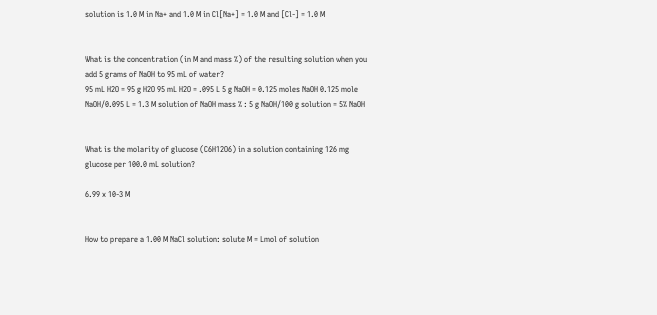solution is 1.0 M in Na+ and 1.0 M in Cl[Na+] = 1.0 M and [Cl-] = 1.0 M


What is the concentration (in M and mass %) of the resulting solution when you add 5 grams of NaOH to 95 mL of water?
95 mL H2O = 95 g H2O 95 mL H2O = .095 L 5 g NaOH = 0.125 moles NaOH 0.125 mole NaOH/0.095 L = 1.3 M solution of NaOH mass % : 5 g NaOH/100 g solution = 5% NaOH


What is the molarity of glucose (C6H12O6) in a solution containing 126 mg glucose per 100.0 mL solution?

6.99 x 10-3 M


How to prepare a 1.00 M NaCl solution: solute M = Lmol of solution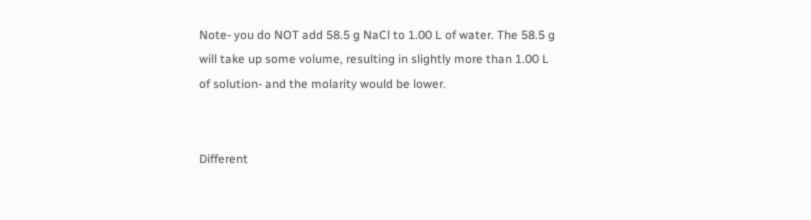Note- you do NOT add 58.5 g NaCl to 1.00 L of water. The 58.5 g will take up some volume, resulting in slightly more than 1.00 L of solution- and the molarity would be lower.


Different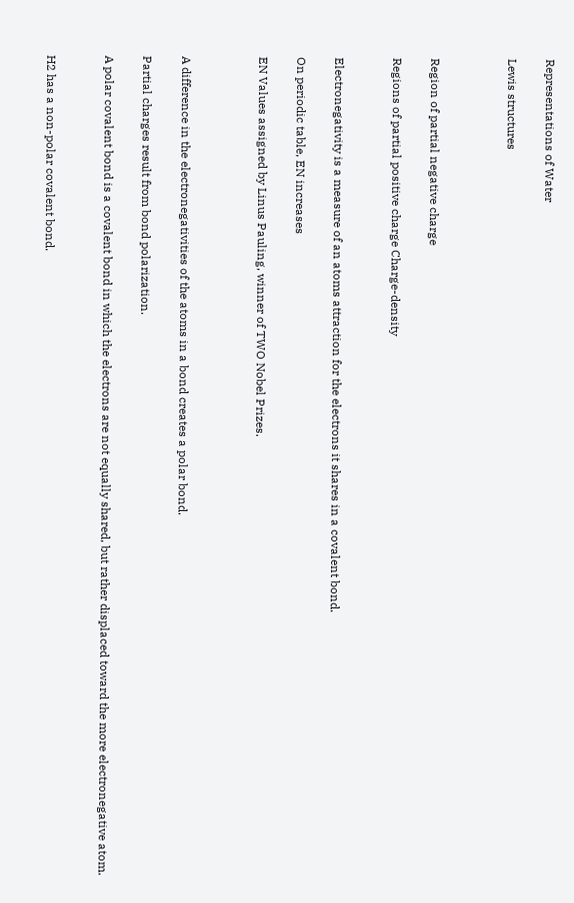Representations of Water

Lewis structures



Region of partial negative charge

Regions of partial positive charge Charge-density


Electronegativity is a measure of an atoms attraction for the electrons it shares in a covalent bond.

On periodic table, EN increases

EN Values assigned by Linus Pauling, winner of TWO Nobel Prizes.



A difference in the electronegativities of the atoms in a bond creates a polar bond.

Partial charges result from bond polarization.

A polar covalent bond is a covalent bond in which the electrons are not equally shared, but rather displaced toward the more electronegative atom.


H2 has a non-polar covalent bond.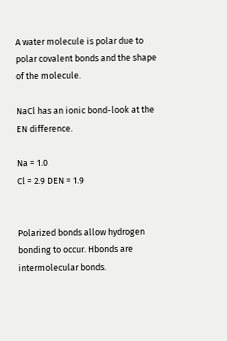A water molecule is polar due to polar covalent bonds and the shape of the molecule.

NaCl has an ionic bond-look at the EN difference.

Na = 1.0
Cl = 2.9 DEN = 1.9


Polarized bonds allow hydrogen bonding to occur. Hbonds are intermolecular bonds.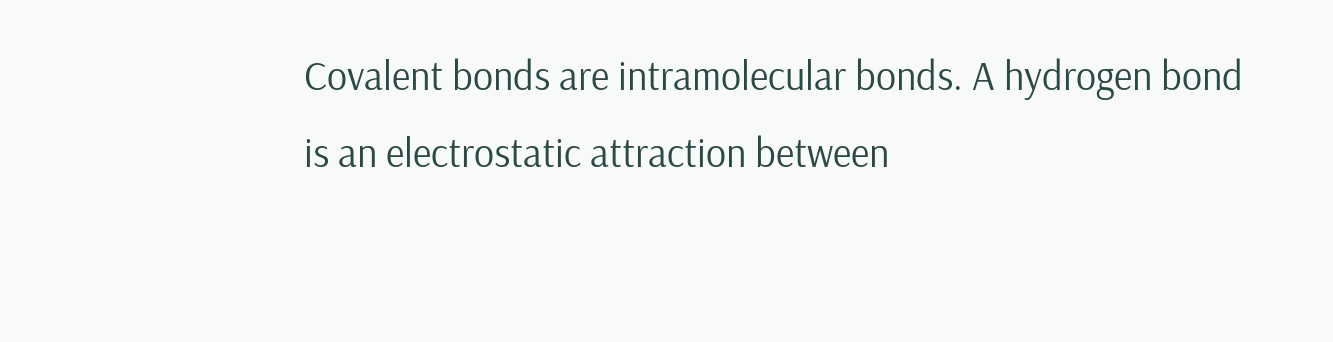Covalent bonds are intramolecular bonds. A hydrogen bond is an electrostatic attraction between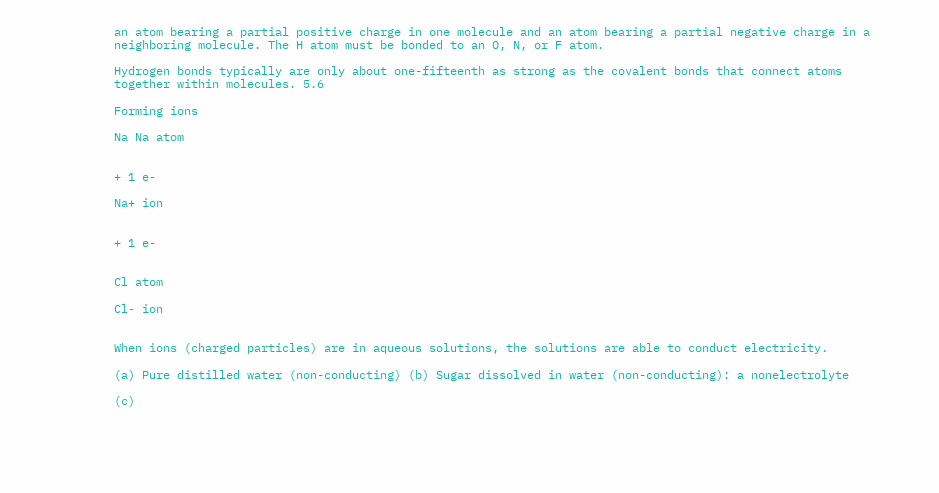an atom bearing a partial positive charge in one molecule and an atom bearing a partial negative charge in a neighboring molecule. The H atom must be bonded to an O, N, or F atom.

Hydrogen bonds typically are only about one-fifteenth as strong as the covalent bonds that connect atoms together within molecules. 5.6

Forming ions

Na Na atom


+ 1 e-

Na+ ion


+ 1 e-


Cl atom

Cl- ion


When ions (charged particles) are in aqueous solutions, the solutions are able to conduct electricity.

(a) Pure distilled water (non-conducting) (b) Sugar dissolved in water (non-conducting): a nonelectrolyte

(c)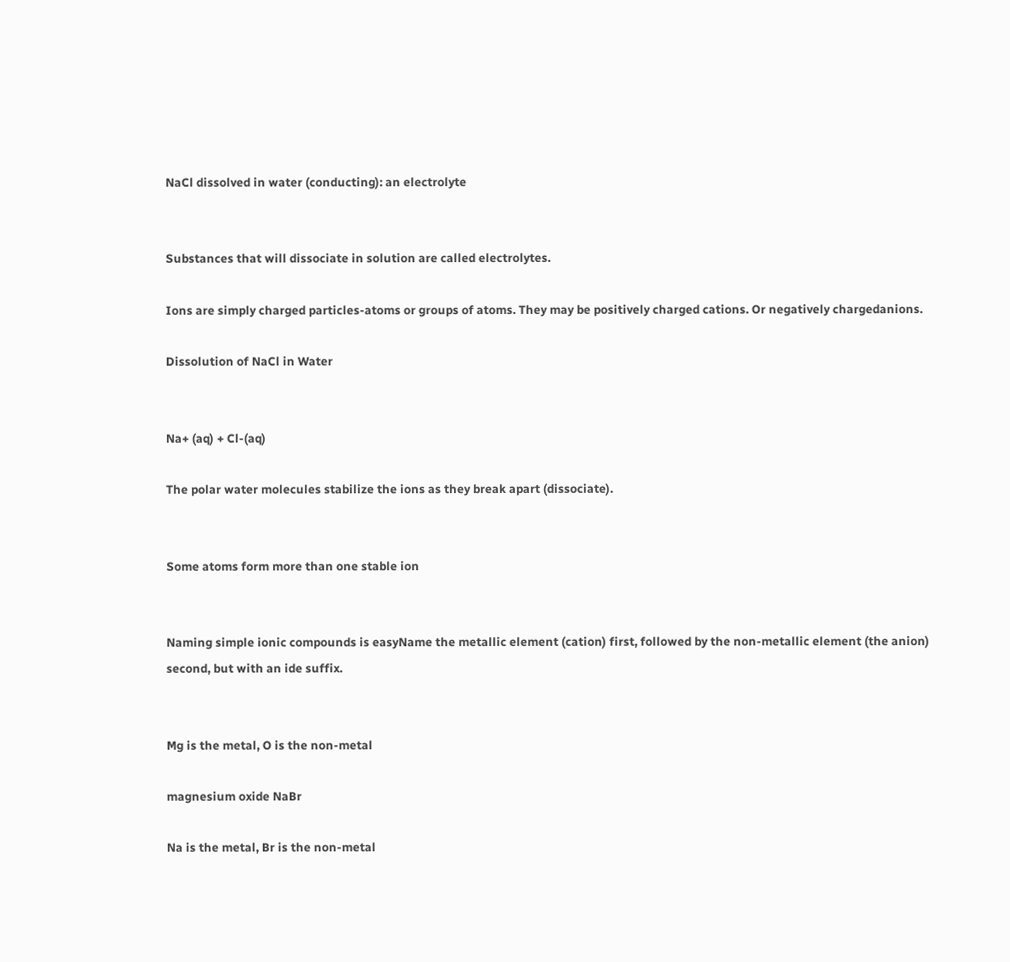NaCl dissolved in water (conducting): an electrolyte


Substances that will dissociate in solution are called electrolytes.

Ions are simply charged particles-atoms or groups of atoms. They may be positively charged cations. Or negatively chargedanions.

Dissolution of NaCl in Water


Na+ (aq) + Cl-(aq)

The polar water molecules stabilize the ions as they break apart (dissociate).


Some atoms form more than one stable ion


Naming simple ionic compounds is easyName the metallic element (cation) first, followed by the non-metallic element (the anion) second, but with an ide suffix.


Mg is the metal, O is the non-metal

magnesium oxide NaBr

Na is the metal, Br is the non-metal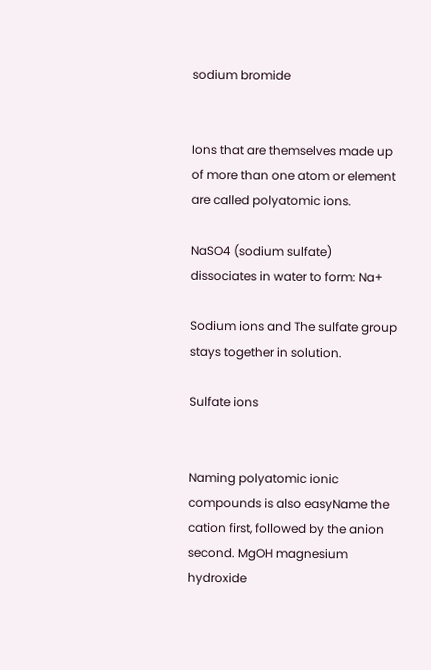sodium bromide


Ions that are themselves made up of more than one atom or element are called polyatomic ions.

NaSO4 (sodium sulfate) dissociates in water to form: Na+

Sodium ions and The sulfate group stays together in solution.

Sulfate ions


Naming polyatomic ionic compounds is also easyName the cation first, followed by the anion second. MgOH magnesium hydroxide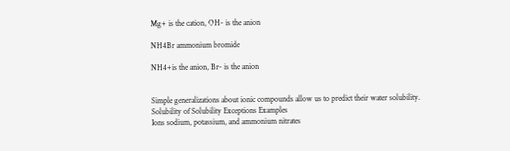Mg+ is the cation, OH- is the anion

NH4Br ammonium bromide

NH4+is the anion, Br- is the anion


Simple generalizations about ionic compounds allow us to predict their water solubility. Solubility of Solubility Exceptions Examples
Ions sodium, potassium, and ammonium nitrates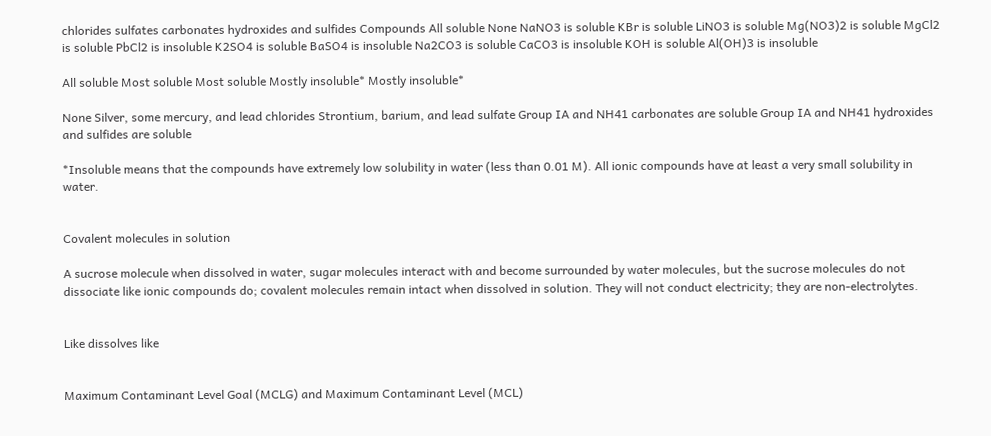chlorides sulfates carbonates hydroxides and sulfides Compounds All soluble None NaNO3 is soluble KBr is soluble LiNO3 is soluble Mg(NO3)2 is soluble MgCl2 is soluble PbCl2 is insoluble K2SO4 is soluble BaSO4 is insoluble Na2CO3 is soluble CaCO3 is insoluble KOH is soluble Al(OH)3 is insoluble

All soluble Most soluble Most soluble Mostly insoluble* Mostly insoluble*

None Silver, some mercury, and lead chlorides Strontium, barium, and lead sulfate Group IA and NH41 carbonates are soluble Group IA and NH41 hydroxides and sulfides are soluble

*Insoluble means that the compounds have extremely low solubility in water (less than 0.01 M). All ionic compounds have at least a very small solubility in water.


Covalent molecules in solution

A sucrose molecule when dissolved in water, sugar molecules interact with and become surrounded by water molecules, but the sucrose molecules do not dissociate like ionic compounds do; covalent molecules remain intact when dissolved in solution. They will not conduct electricity; they are non-electrolytes.


Like dissolves like


Maximum Contaminant Level Goal (MCLG) and Maximum Contaminant Level (MCL)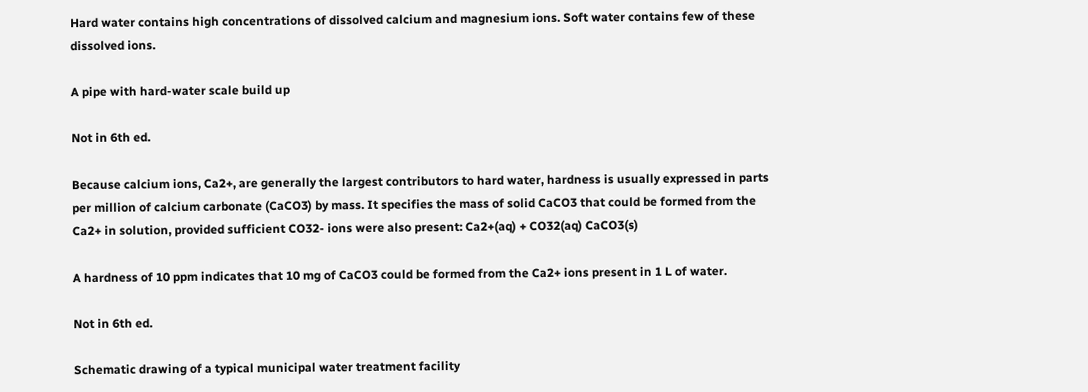Hard water contains high concentrations of dissolved calcium and magnesium ions. Soft water contains few of these dissolved ions.

A pipe with hard-water scale build up

Not in 6th ed.

Because calcium ions, Ca2+, are generally the largest contributors to hard water, hardness is usually expressed in parts per million of calcium carbonate (CaCO3) by mass. It specifies the mass of solid CaCO3 that could be formed from the Ca2+ in solution, provided sufficient CO32- ions were also present: Ca2+(aq) + CO32(aq) CaCO3(s)

A hardness of 10 ppm indicates that 10 mg of CaCO3 could be formed from the Ca2+ ions present in 1 L of water.

Not in 6th ed.

Schematic drawing of a typical municipal water treatment facility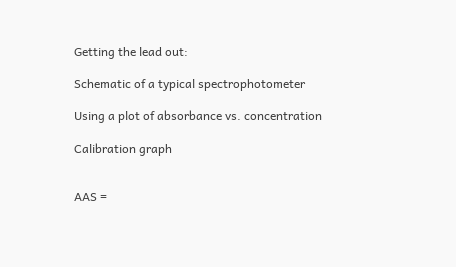Getting the lead out:

Schematic of a typical spectrophotometer

Using a plot of absorbance vs. concentration

Calibration graph


AAS =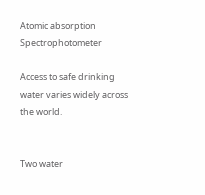Atomic absorption Spectrophotometer

Access to safe drinking water varies widely across the world.


Two water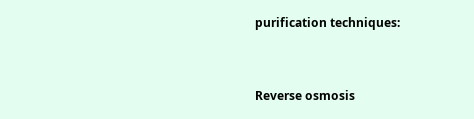purification techniques:


Reverse osmosis